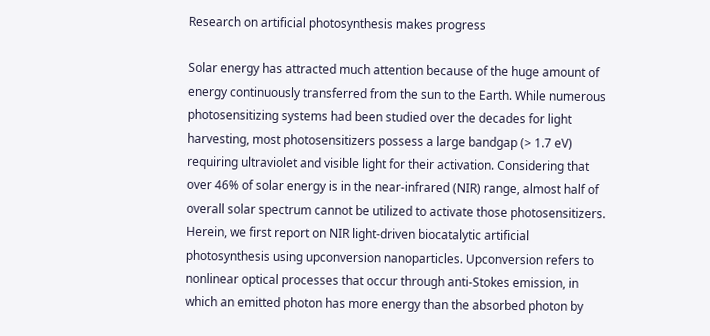Research on artificial photosynthesis makes progress

Solar energy has attracted much attention because of the huge amount of energy continuously transferred from the sun to the Earth. While numerous photosensitizing systems had been studied over the decades for light harvesting, most photosensitizers possess a large bandgap (> 1.7 eV) requiring ultraviolet and visible light for their activation. Considering that over 46% of solar energy is in the near-infrared (NIR) range, almost half of overall solar spectrum cannot be utilized to activate those photosensitizers. Herein, we first report on NIR light-driven biocatalytic artificial photosynthesis using upconversion nanoparticles. Upconversion refers to nonlinear optical processes that occur through anti-Stokes emission, in which an emitted photon has more energy than the absorbed photon by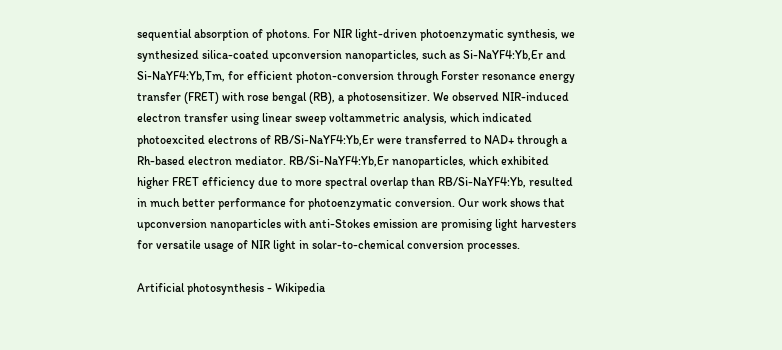sequential absorption of photons. For NIR light-driven photoenzymatic synthesis, we synthesized silica-coated upconversion nanoparticles, such as Si-NaYF4:Yb,Er and Si-NaYF4:Yb,Tm, for efficient photon-conversion through Forster resonance energy transfer (FRET) with rose bengal (RB), a photosensitizer. We observed NIR-induced electron transfer using linear sweep voltammetric analysis, which indicated photoexcited electrons of RB/Si-NaYF4:Yb,Er were transferred to NAD+ through a Rh-based electron mediator. RB/Si-NaYF4:Yb,Er nanoparticles, which exhibited higher FRET efficiency due to more spectral overlap than RB/Si-NaYF4:Yb, resulted in much better performance for photoenzymatic conversion. Our work shows that upconversion nanoparticles with anti-Stokes emission are promising light harvesters for versatile usage of NIR light in solar-to-chemical conversion processes.

Artificial photosynthesis - Wikipedia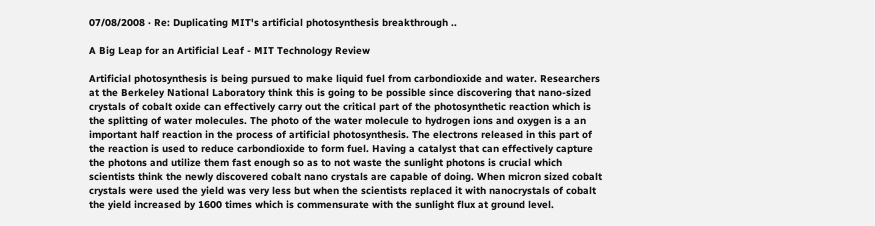07/08/2008 · Re: Duplicating MIT's artificial photosynthesis breakthrough ..

A Big Leap for an Artificial Leaf - MIT Technology Review

Artificial photosynthesis is being pursued to make liquid fuel from carbondioxide and water. Researchers at the Berkeley National Laboratory think this is going to be possible since discovering that nano-sized crystals of cobalt oxide can effectively carry out the critical part of the photosynthetic reaction which is the splitting of water molecules. The photo of the water molecule to hydrogen ions and oxygen is a an important half reaction in the process of artificial photosynthesis. The electrons released in this part of the reaction is used to reduce carbondioxide to form fuel. Having a catalyst that can effectively capture the photons and utilize them fast enough so as to not waste the sunlight photons is crucial which scientists think the newly discovered cobalt nano crystals are capable of doing. When micron sized cobalt crystals were used the yield was very less but when the scientists replaced it with nanocrystals of cobalt the yield increased by 1600 times which is commensurate with the sunlight flux at ground level.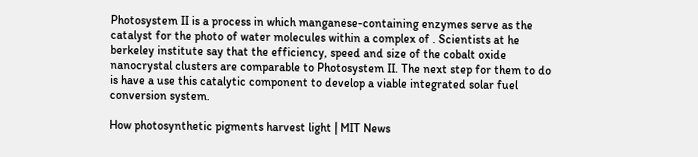Photosystem II is a process in which manganese-containing enzymes serve as the catalyst for the photo of water molecules within a complex of . Scientists at he berkeley institute say that the efficiency, speed and size of the cobalt oxide nanocrystal clusters are comparable to Photosystem II. The next step for them to do is have a use this catalytic component to develop a viable integrated solar fuel conversion system.

How photosynthetic pigments harvest light | MIT News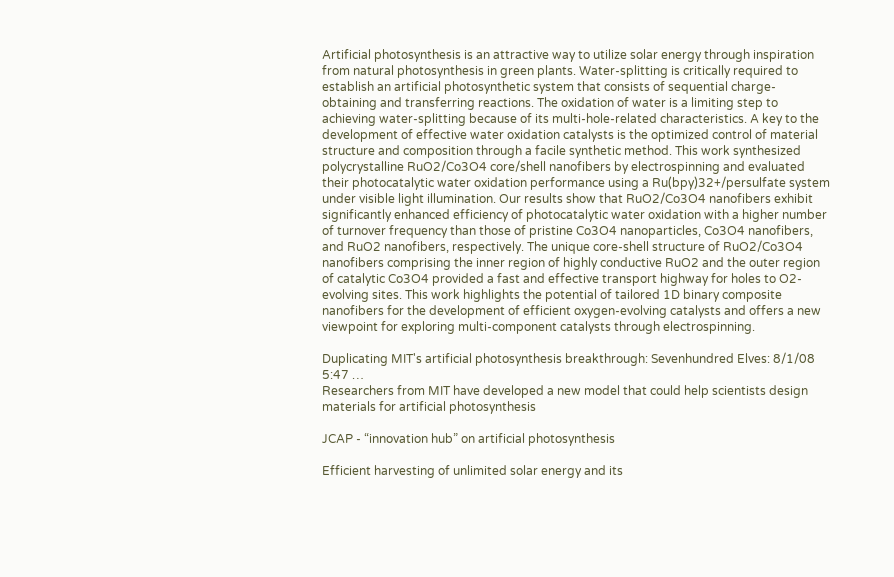Artificial photosynthesis is an attractive way to utilize solar energy through inspiration from natural photosynthesis in green plants. Water-splitting is critically required to establish an artificial photosynthetic system that consists of sequential charge-obtaining and transferring reactions. The oxidation of water is a limiting step to achieving water-splitting because of its multi-hole-related characteristics. A key to the development of effective water oxidation catalysts is the optimized control of material structure and composition through a facile synthetic method. This work synthesized polycrystalline RuO2/Co3O4 core/shell nanofibers by electrospinning and evaluated their photocatalytic water oxidation performance using a Ru(bpy)32+/persulfate system under visible light illumination. Our results show that RuO2/Co3O4 nanofibers exhibit significantly enhanced efficiency of photocatalytic water oxidation with a higher number of turnover frequency than those of pristine Co3O4 nanoparticles, Co3O4 nanofibers, and RuO2 nanofibers, respectively. The unique core-shell structure of RuO2/Co3O4 nanofibers comprising the inner region of highly conductive RuO2 and the outer region of catalytic Co3O4 provided a fast and effective transport highway for holes to O2-evolving sites. This work highlights the potential of tailored 1D binary composite nanofibers for the development of efficient oxygen-evolving catalysts and offers a new viewpoint for exploring multi-component catalysts through electrospinning.

Duplicating MIT's artificial photosynthesis breakthrough: Sevenhundred Elves: 8/1/08 5:47 …
Researchers from MIT have developed a new model that could help scientists design materials for artificial photosynthesis

JCAP - “innovation hub” on artificial photosynthesis

Efficient harvesting of unlimited solar energy and its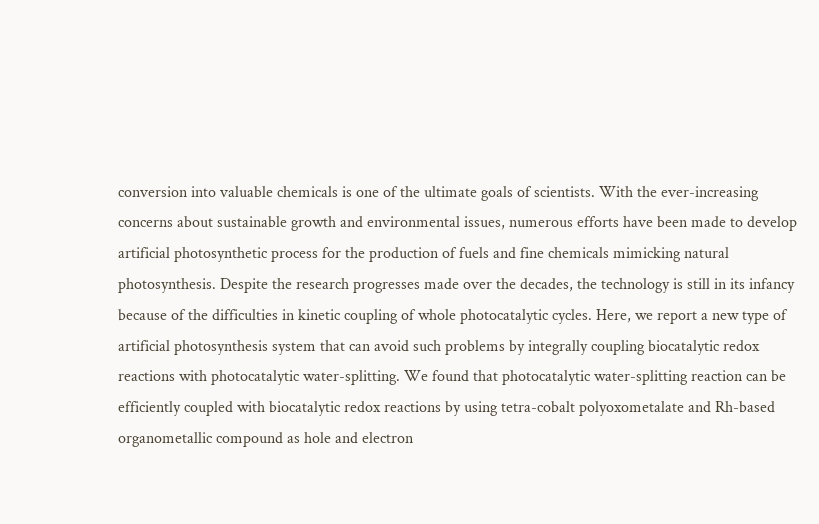conversion into valuable chemicals is one of the ultimate goals of scientists. With the ever-increasing concerns about sustainable growth and environmental issues, numerous efforts have been made to develop artificial photosynthetic process for the production of fuels and fine chemicals mimicking natural photosynthesis. Despite the research progresses made over the decades, the technology is still in its infancy because of the difficulties in kinetic coupling of whole photocatalytic cycles. Here, we report a new type of artificial photosynthesis system that can avoid such problems by integrally coupling biocatalytic redox reactions with photocatalytic water-splitting. We found that photocatalytic water-splitting reaction can be efficiently coupled with biocatalytic redox reactions by using tetra-cobalt polyoxometalate and Rh-based organometallic compound as hole and electron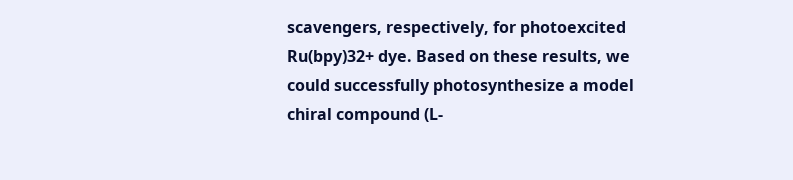scavengers, respectively, for photoexcited Ru(bpy)32+ dye. Based on these results, we could successfully photosynthesize a model chiral compound (L-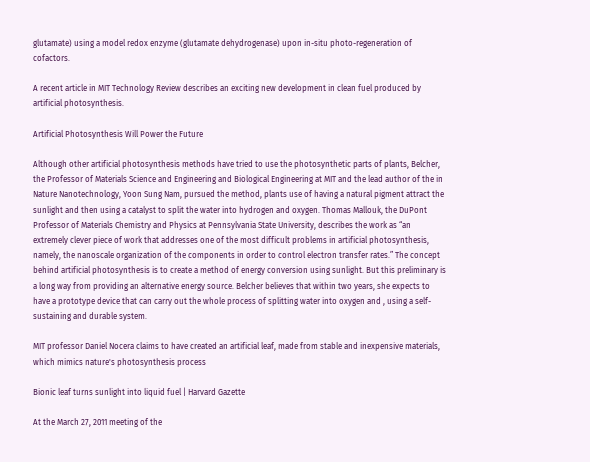glutamate) using a model redox enzyme (glutamate dehydrogenase) upon in-situ photo-regeneration of cofactors.

A recent article in MIT Technology Review describes an exciting new development in clean fuel produced by artificial photosynthesis.

Artificial Photosynthesis Will Power the Future

Although other artificial photosynthesis methods have tried to use the photosynthetic parts of plants, Belcher, the Professor of Materials Science and Engineering and Biological Engineering at MIT and the lead author of the in Nature Nanotechnology, Yoon Sung Nam, pursued the method, plants use of having a natural pigment attract the sunlight and then using a catalyst to split the water into hydrogen and oxygen. Thomas Mallouk, the DuPont Professor of Materials Chemistry and Physics at Pennsylvania State University, describes the work as “an extremely clever piece of work that addresses one of the most difficult problems in artificial photosynthesis, namely, the nanoscale organization of the components in order to control electron transfer rates.” The concept behind artificial photosynthesis is to create a method of energy conversion using sunlight. But this preliminary is a long way from providing an alternative energy source. Belcher believes that within two years, she expects to have a prototype device that can carry out the whole process of splitting water into oxygen and , using a self-sustaining and durable system.

MIT professor Daniel Nocera claims to have created an artificial leaf, made from stable and inexpensive materials, which mimics nature's photosynthesis process

Bionic leaf turns sunlight into liquid fuel | Harvard Gazette

At the March 27, 2011 meeting of the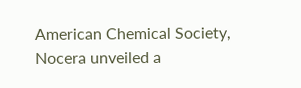American Chemical Society, Nocera unveiled a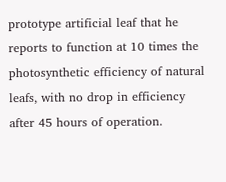prototype artificial leaf that he reports to function at 10 times the photosynthetic efficiency of natural leafs, with no drop in efficiency after 45 hours of operation.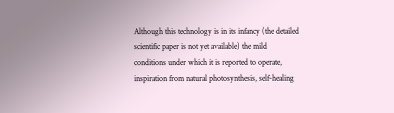Although this technology is in its infancy (the detailed scientific paper is not yet available) the mild conditions under which it is reported to operate, inspiration from natural photosynthesis, self-healing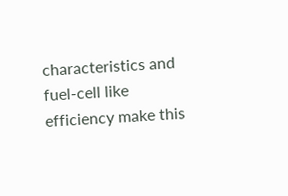characteristics and fuel-cell like efficiency make this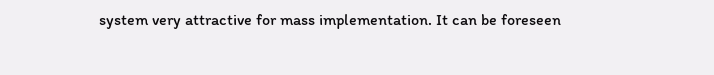system very attractive for mass implementation. It can be foreseen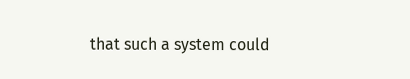that such a system could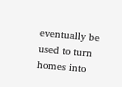eventually be used to turn homes into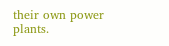their own power plants.